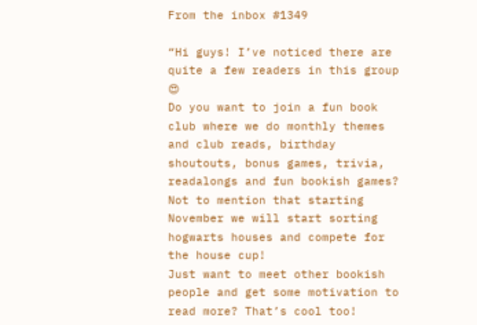From the inbox #1349

“Hi guys! I’ve noticed there are quite a few readers in this group 😍
Do you want to join a fun book club where we do monthly themes and club reads, birthday shoutouts, bonus games, trivia, readalongs and fun bookish games?
Not to mention that starting November we will start sorting hogwarts houses and compete for the house cup!
Just want to meet other bookish people and get some motivation to read more? That’s cool too!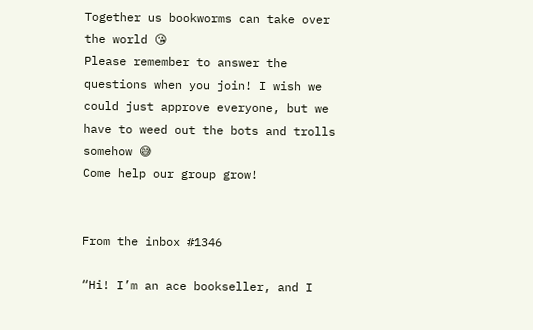Together us bookworms can take over the world 😘
Please remember to answer the questions when you join! I wish we could just approve everyone, but we have to weed out the bots and trolls somehow 😅
Come help our group grow!


From the inbox #1346

“Hi! I’m an ace bookseller, and I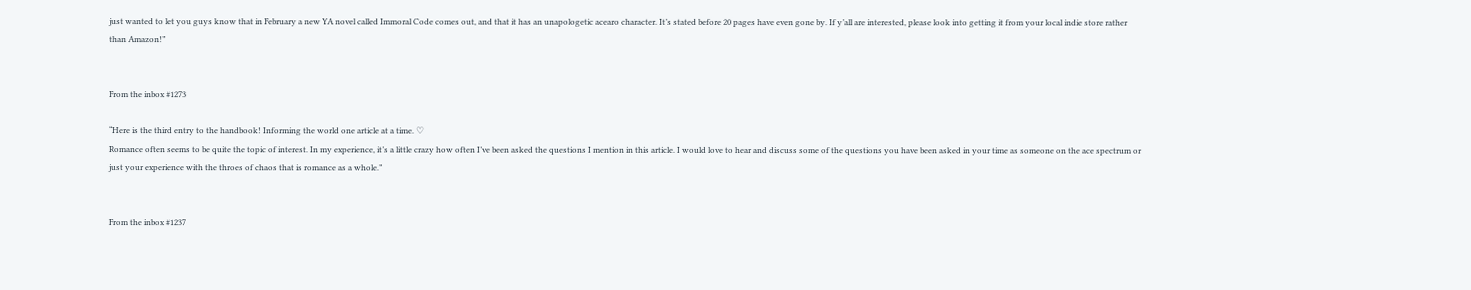just wanted to let you guys know that in February a new YA novel called Immoral Code comes out, and that it has an unapologetic acearo character. It’s stated before 20 pages have even gone by. If y’all are interested, please look into getting it from your local indie store rather than Amazon!”


From the inbox #1273

“Here is the third entry to the handbook! Informing the world one article at a time. ♡
Romance often seems to be quite the topic of interest. In my experience, it’s a little crazy how often I’ve been asked the questions I mention in this article. I would love to hear and discuss some of the questions you have been asked in your time as someone on the ace spectrum or just your experience with the throes of chaos that is romance as a whole.”


From the inbox #1237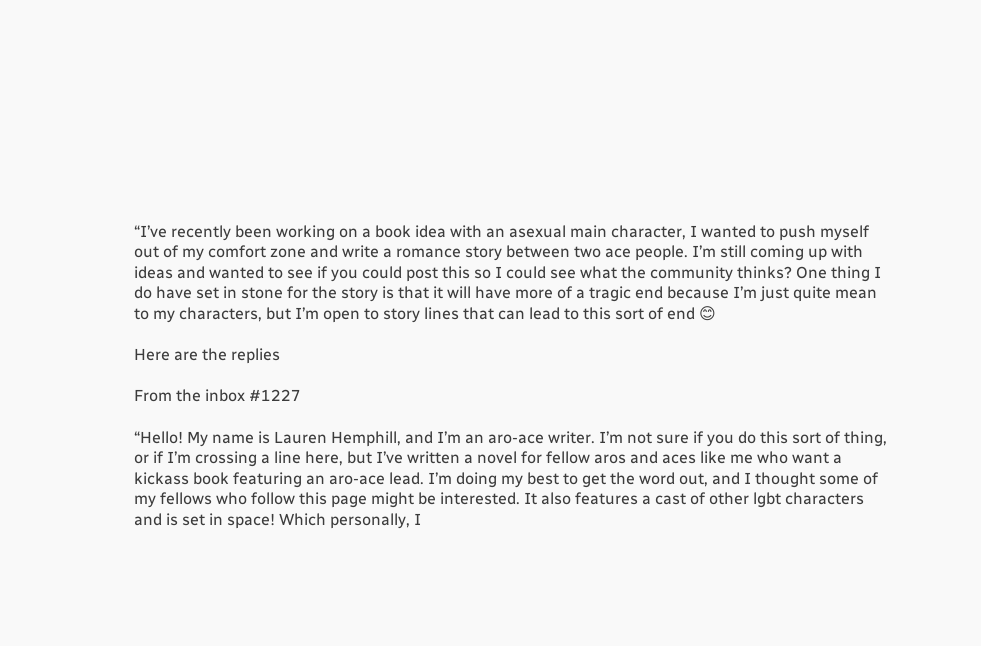“I’ve recently been working on a book idea with an asexual main character, I wanted to push myself out of my comfort zone and write a romance story between two ace people. I’m still coming up with ideas and wanted to see if you could post this so I could see what the community thinks? One thing I do have set in stone for the story is that it will have more of a tragic end because I’m just quite mean to my characters, but I’m open to story lines that can lead to this sort of end 😊

Here are the replies

From the inbox #1227

“Hello! My name is Lauren Hemphill, and I’m an aro-ace writer. I’m not sure if you do this sort of thing, or if I’m crossing a line here, but I’ve written a novel for fellow aros and aces like me who want a kickass book featuring an aro-ace lead. I’m doing my best to get the word out, and I thought some of my fellows who follow this page might be interested. It also features a cast of other lgbt characters and is set in space! Which personally, I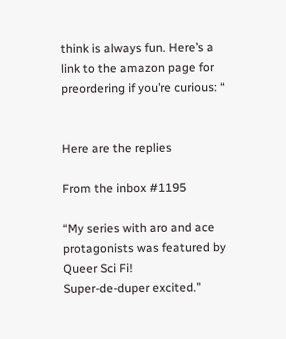think is always fun. Here’s a link to the amazon page for preordering if you’re curious: “


Here are the replies

From the inbox #1195

“My series with aro and ace protagonists was featured by Queer Sci Fi!
Super-de-duper excited.”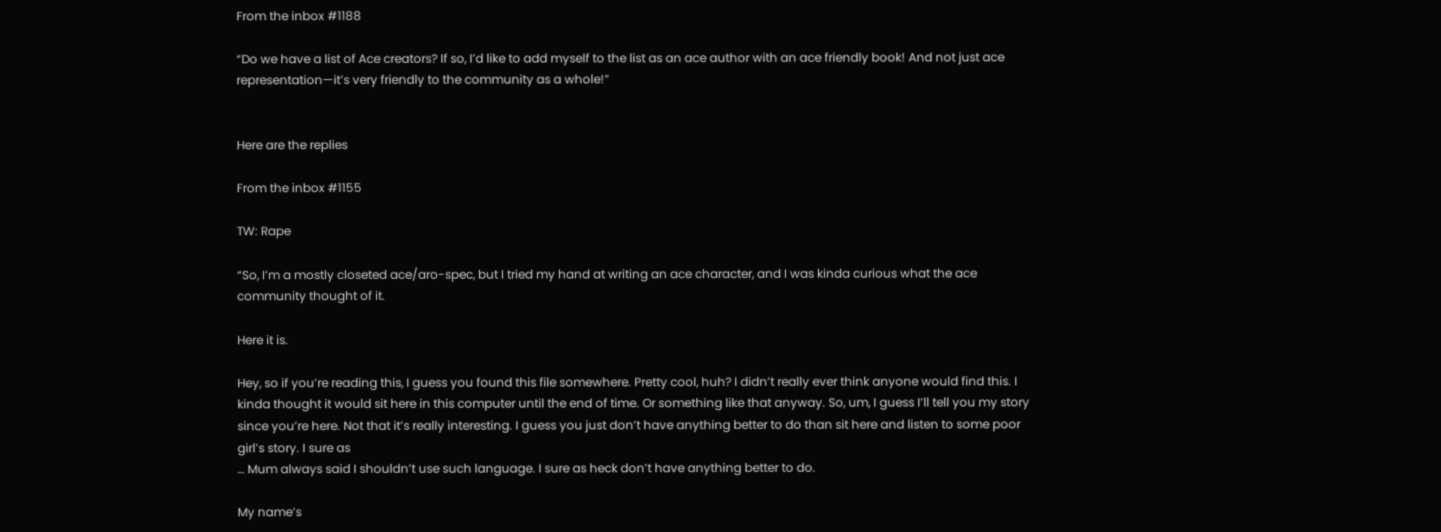From the inbox #1188

“Do we have a list of Ace creators? If so, I’d like to add myself to the list as an ace author with an ace friendly book! And not just ace representation—it’s very friendly to the community as a whole!”


Here are the replies

From the inbox #1155

TW: Rape

“So, I’m a mostly closeted ace/aro-spec, but I tried my hand at writing an ace character, and I was kinda curious what the ace community thought of it.

Here it is.

Hey, so if you’re reading this, I guess you found this file somewhere. Pretty cool, huh? I didn’t really ever think anyone would find this. I kinda thought it would sit here in this computer until the end of time. Or something like that anyway. So, um, I guess I’ll tell you my story since you’re here. Not that it’s really interesting. I guess you just don’t have anything better to do than sit here and listen to some poor girl’s story. I sure as
… Mum always said I shouldn’t use such language. I sure as heck don’t have anything better to do.

My name’s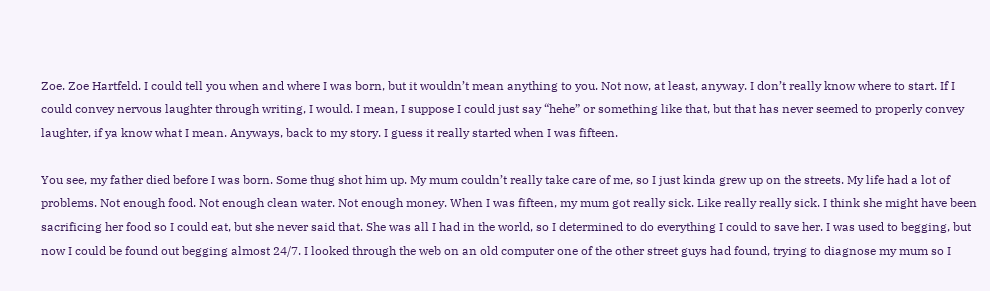Zoe. Zoe Hartfeld. I could tell you when and where I was born, but it wouldn’t mean anything to you. Not now, at least, anyway. I don’t really know where to start. If I could convey nervous laughter through writing, I would. I mean, I suppose I could just say “hehe” or something like that, but that has never seemed to properly convey laughter, if ya know what I mean. Anyways, back to my story. I guess it really started when I was fifteen.

You see, my father died before I was born. Some thug shot him up. My mum couldn’t really take care of me, so I just kinda grew up on the streets. My life had a lot of problems. Not enough food. Not enough clean water. Not enough money. When I was fifteen, my mum got really sick. Like really really sick. I think she might have been sacrificing her food so I could eat, but she never said that. She was all I had in the world, so I determined to do everything I could to save her. I was used to begging, but now I could be found out begging almost 24/7. I looked through the web on an old computer one of the other street guys had found, trying to diagnose my mum so I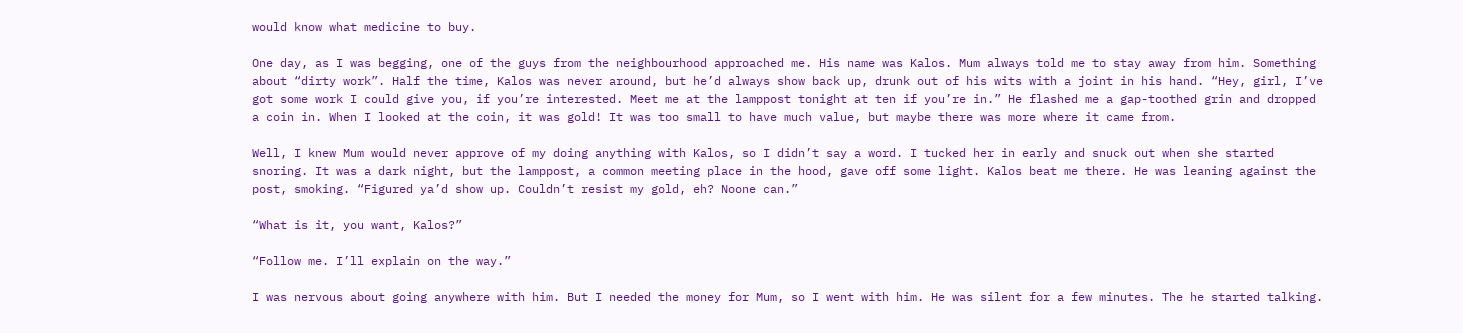would know what medicine to buy.

One day, as I was begging, one of the guys from the neighbourhood approached me. His name was Kalos. Mum always told me to stay away from him. Something about “dirty work”. Half the time, Kalos was never around, but he’d always show back up, drunk out of his wits with a joint in his hand. “Hey, girl, I’ve got some work I could give you, if you’re interested. Meet me at the lamppost tonight at ten if you’re in.” He flashed me a gap-toothed grin and dropped a coin in. When I looked at the coin, it was gold! It was too small to have much value, but maybe there was more where it came from.

Well, I knew Mum would never approve of my doing anything with Kalos, so I didn’t say a word. I tucked her in early and snuck out when she started snoring. It was a dark night, but the lamppost, a common meeting place in the hood, gave off some light. Kalos beat me there. He was leaning against the post, smoking. “Figured ya’d show up. Couldn’t resist my gold, eh? Noone can.”

“What is it, you want, Kalos?”

“Follow me. I’ll explain on the way.”

I was nervous about going anywhere with him. But I needed the money for Mum, so I went with him. He was silent for a few minutes. The he started talking.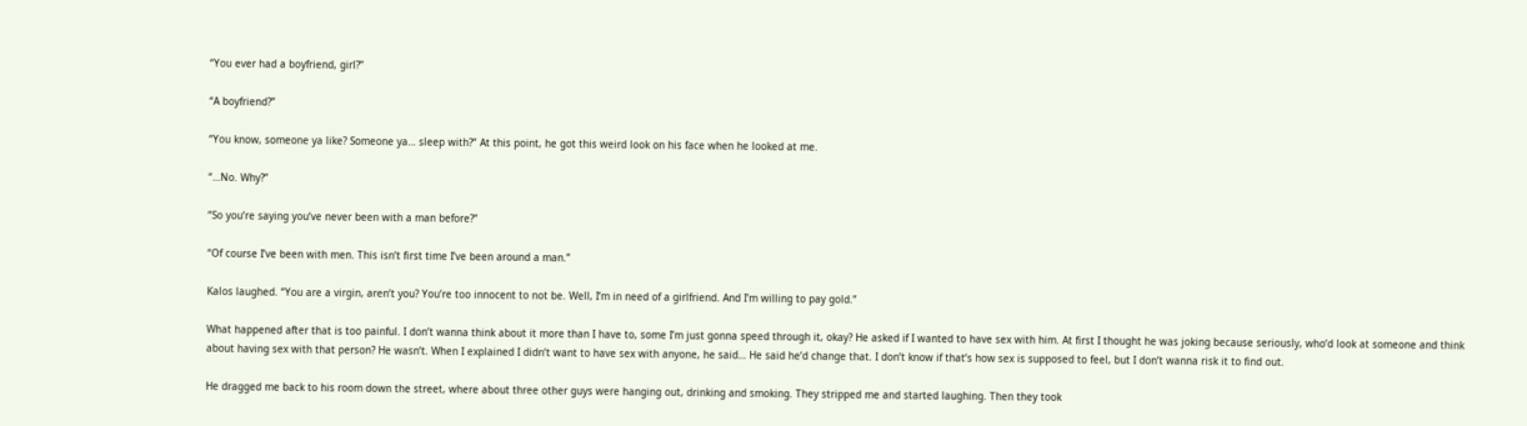“You ever had a boyfriend, girl?”

“A boyfriend?”

“You know, someone ya like? Someone ya… sleep with?” At this point, he got this weird look on his face when he looked at me.

“…No. Why?”

“So you’re saying you’ve never been with a man before?”

“Of course I’ve been with men. This isn’t first time I’ve been around a man.”

Kalos laughed. “You are a virgin, aren’t you? You’re too innocent to not be. Well, I’m in need of a girlfriend. And I’m willing to pay gold.”

What happened after that is too painful. I don’t wanna think about it more than I have to, some I’m just gonna speed through it, okay? He asked if I wanted to have sex with him. At first I thought he was joking because seriously, who’d look at someone and think about having sex with that person? He wasn’t. When I explained I didn’t want to have sex with anyone, he said… He said he’d change that. I don’t know if that’s how sex is supposed to feel, but I don’t wanna risk it to find out.

He dragged me back to his room down the street, where about three other guys were hanging out, drinking and smoking. They stripped me and started laughing. Then they took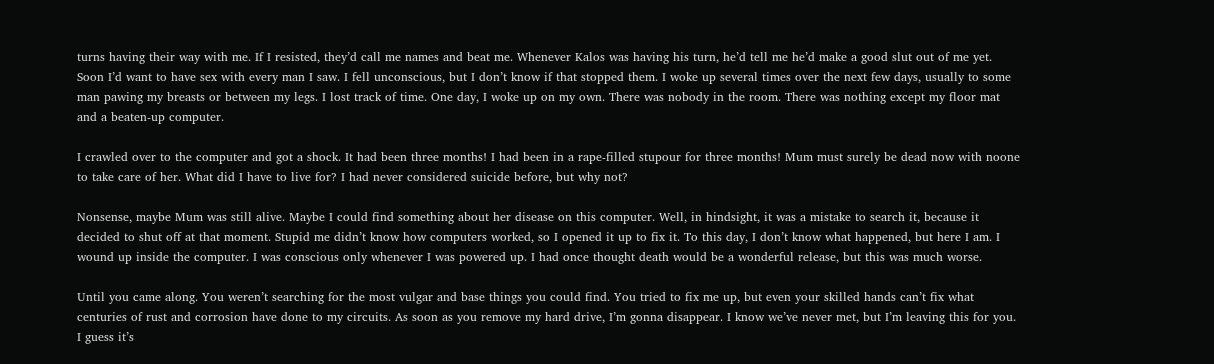turns having their way with me. If I resisted, they’d call me names and beat me. Whenever Kalos was having his turn, he’d tell me he’d make a good slut out of me yet. Soon I’d want to have sex with every man I saw. I fell unconscious, but I don’t know if that stopped them. I woke up several times over the next few days, usually to some man pawing my breasts or between my legs. I lost track of time. One day, I woke up on my own. There was nobody in the room. There was nothing except my floor mat and a beaten-up computer.

I crawled over to the computer and got a shock. It had been three months! I had been in a rape-filled stupour for three months! Mum must surely be dead now with noone to take care of her. What did I have to live for? I had never considered suicide before, but why not?

Nonsense, maybe Mum was still alive. Maybe I could find something about her disease on this computer. Well, in hindsight, it was a mistake to search it, because it decided to shut off at that moment. Stupid me didn’t know how computers worked, so I opened it up to fix it. To this day, I don’t know what happened, but here I am. I wound up inside the computer. I was conscious only whenever I was powered up. I had once thought death would be a wonderful release, but this was much worse.

Until you came along. You weren’t searching for the most vulgar and base things you could find. You tried to fix me up, but even your skilled hands can’t fix what centuries of rust and corrosion have done to my circuits. As soon as you remove my hard drive, I’m gonna disappear. I know we’ve never met, but I’m leaving this for you. I guess it’s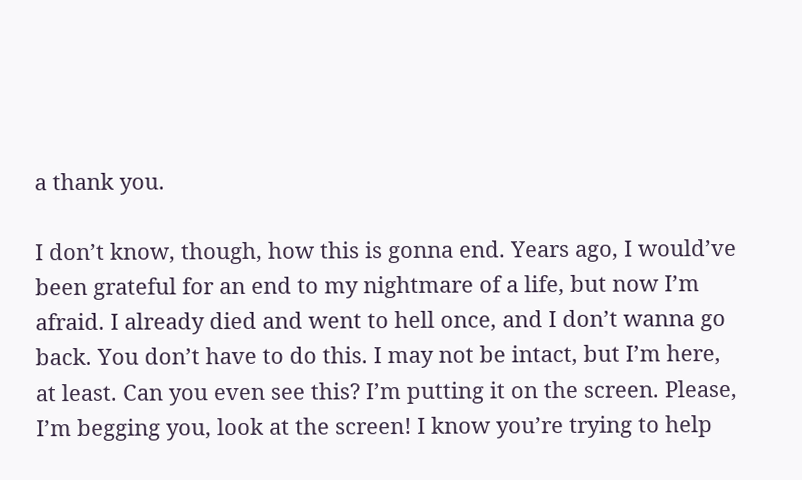a thank you.

I don’t know, though, how this is gonna end. Years ago, I would’ve been grateful for an end to my nightmare of a life, but now I’m afraid. I already died and went to hell once, and I don’t wanna go back. You don’t have to do this. I may not be intact, but I’m here, at least. Can you even see this? I’m putting it on the screen. Please, I’m begging you, look at the screen! I know you’re trying to help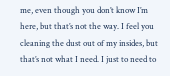me, even though you don’t know I’m here, but that’s not the way. I feel you cleaning the dust out of my insides, but that’s not what I need. I just to need to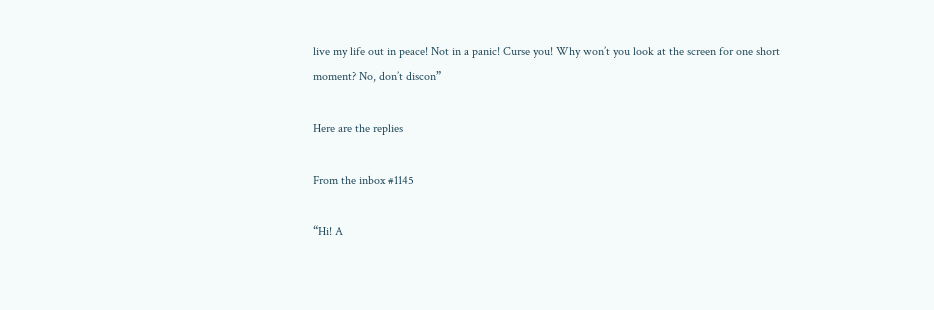live my life out in peace! Not in a panic! Curse you! Why won’t you look at the screen for one short moment? No, don’t discon”

Here are the replies

From the inbox #1145

“Hi! A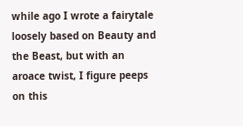while ago I wrote a fairytale loosely based on Beauty and the Beast, but with an aroace twist, I figure peeps on this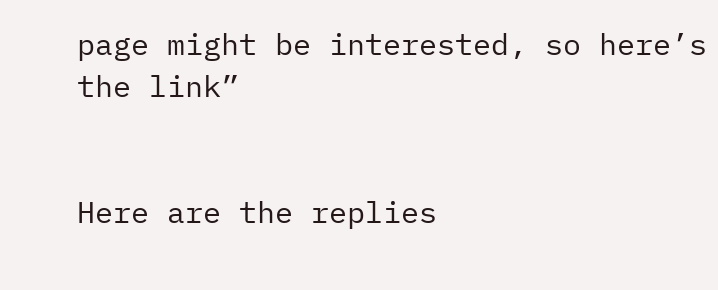page might be interested, so here’s the link”


Here are the replies